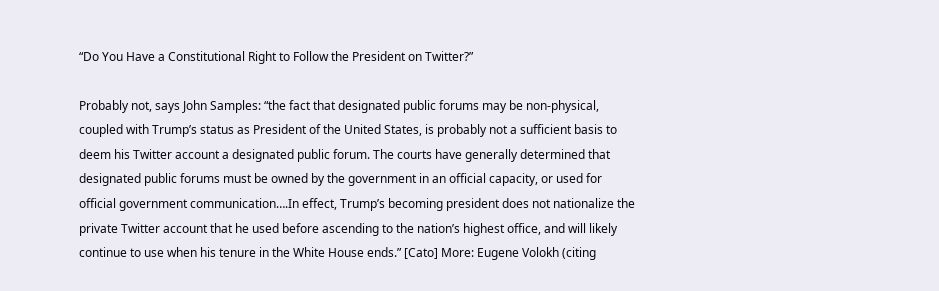“Do You Have a Constitutional Right to Follow the President on Twitter?”

Probably not, says John Samples: “the fact that designated public forums may be non-physical, coupled with Trump’s status as President of the United States, is probably not a sufficient basis to deem his Twitter account a designated public forum. The courts have generally determined that designated public forums must be owned by the government in an official capacity, or used for official government communication….In effect, Trump’s becoming president does not nationalize the private Twitter account that he used before ascending to the nation’s highest office, and will likely continue to use when his tenure in the White House ends.” [Cato] More: Eugene Volokh (citing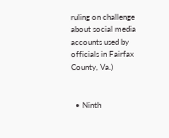ruling on challenge about social media accounts used by officials in Fairfax County, Va.)


  • Ninth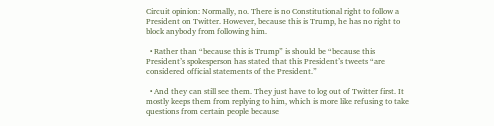Circuit opinion: Normally, no. There is no Constitutional right to follow a President on Twitter. However, because this is Trump, he has no right to block anybody from following him.

  • Rather than “because this is Trump” is should be “because this President’s spokesperson has stated that this President’s tweets “are considered official statements of the President.”

  • And they can still see them. They just have to log out of Twitter first. It mostly keeps them from replying to him, which is more like refusing to take questions from certain people because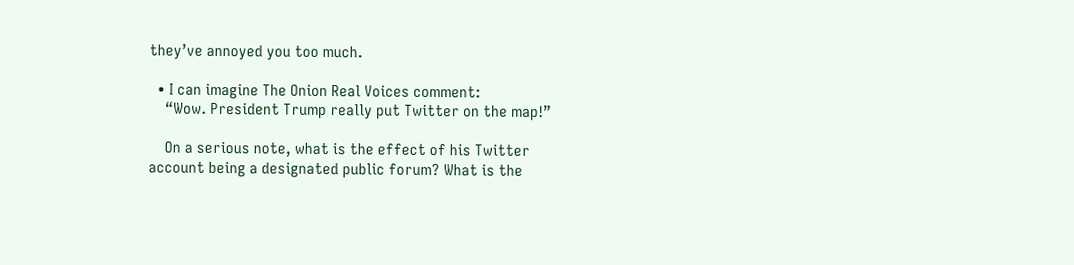they’ve annoyed you too much.

  • I can imagine The Onion Real Voices comment:
    “Wow. President Trump really put Twitter on the map!”

    On a serious note, what is the effect of his Twitter account being a designated public forum? What is the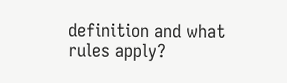definition and what rules apply?